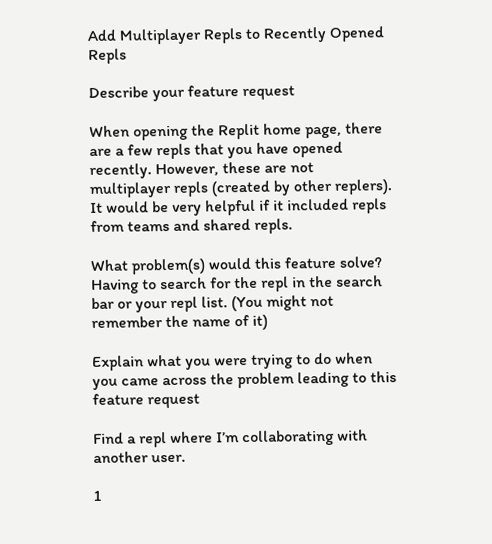Add Multiplayer Repls to Recently Opened Repls

Describe your feature request

When opening the Replit home page, there are a few repls that you have opened recently. However, these are not multiplayer repls (created by other replers). It would be very helpful if it included repls from teams and shared repls.

What problem(s) would this feature solve?
Having to search for the repl in the search bar or your repl list. (You might not remember the name of it)

Explain what you were trying to do when you came across the problem leading to this feature request

Find a repl where I’m collaborating with another user.

1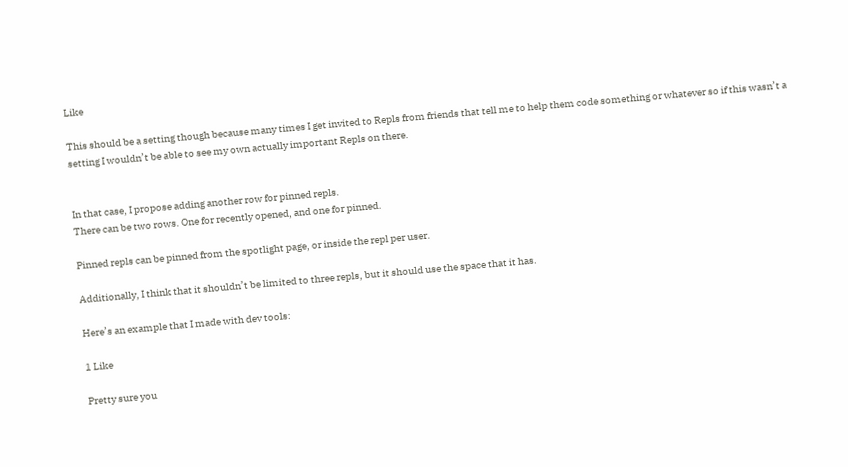Like

This should be a setting though because many times I get invited to Repls from friends that tell me to help them code something or whatever so if this wasn’t a setting I wouldn’t be able to see my own actually important Repls on there.


In that case, I propose adding another row for pinned repls.
There can be two rows. One for recently opened, and one for pinned.

Pinned repls can be pinned from the spotlight page, or inside the repl per user.

Additionally, I think that it shouldn’t be limited to three repls, but it should use the space that it has.

Here’s an example that I made with dev tools:

1 Like

Pretty sure you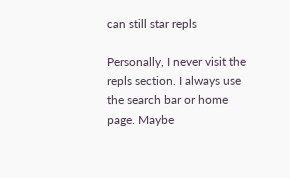can still star repls

Personally, I never visit the repls section. I always use the search bar or home page. Maybe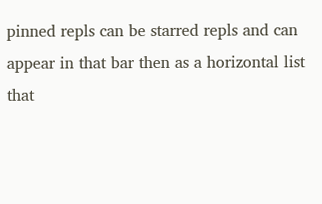pinned repls can be starred repls and can appear in that bar then as a horizontal list that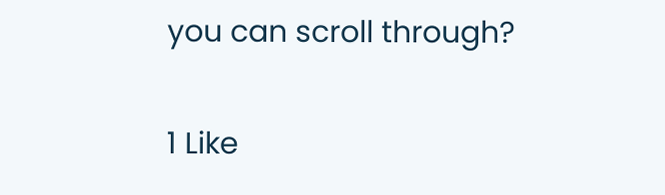you can scroll through?

1 Like